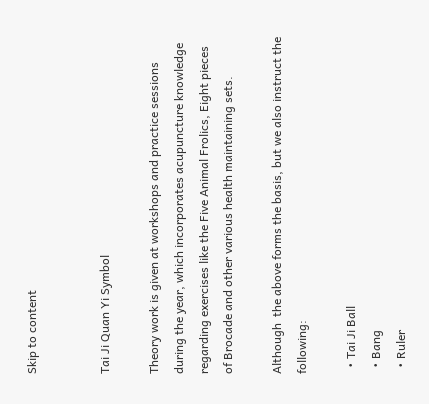Skip to content


Tai Ji Quan Yi Symbol

Theory work is given at workshops and practice sessions during the year, which incorporates acupuncture knowledge regarding exercises like the Five Animal Frolics, Eight pieces of Brocade and other various health maintaining sets.

Although  the above forms the basis, but we also instruct the following:

  • Tai Ji Ball
  • Bang
  • Ruler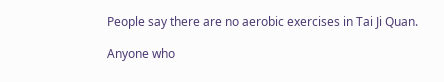People say there are no aerobic exercises in Tai Ji Quan.

Anyone who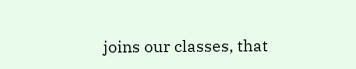joins our classes, that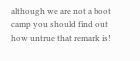although we are not a boot camp you should find out how untrue that remark is!